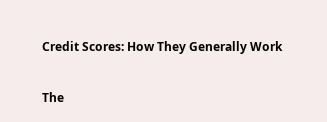Credit Scores: How They Generally Work

The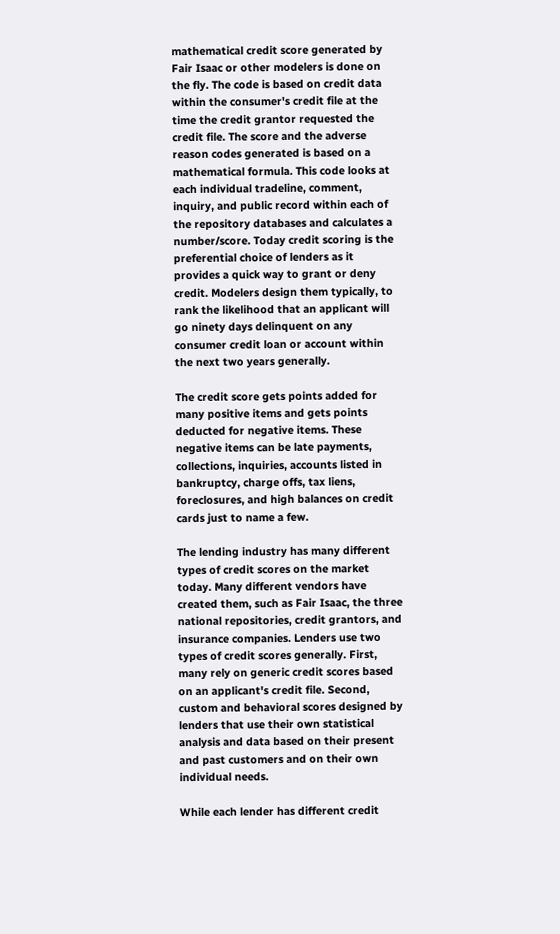mathematical credit score generated by Fair Isaac or other modelers is done on the fly. The code is based on credit data within the consumer's credit file at the time the credit grantor requested the credit file. The score and the adverse reason codes generated is based on a mathematical formula. This code looks at each individual tradeline, comment, inquiry, and public record within each of the repository databases and calculates a number/score. Today credit scoring is the preferential choice of lenders as it provides a quick way to grant or deny credit. Modelers design them typically, to rank the likelihood that an applicant will go ninety days delinquent on any consumer credit loan or account within the next two years generally.

The credit score gets points added for many positive items and gets points deducted for negative items. These negative items can be late payments, collections, inquiries, accounts listed in bankruptcy, charge offs, tax liens, foreclosures, and high balances on credit cards just to name a few.

The lending industry has many different types of credit scores on the market today. Many different vendors have created them, such as Fair Isaac, the three national repositories, credit grantors, and insurance companies. Lenders use two types of credit scores generally. First, many rely on generic credit scores based on an applicant's credit file. Second, custom and behavioral scores designed by lenders that use their own statistical analysis and data based on their present and past customers and on their own individual needs.

While each lender has different credit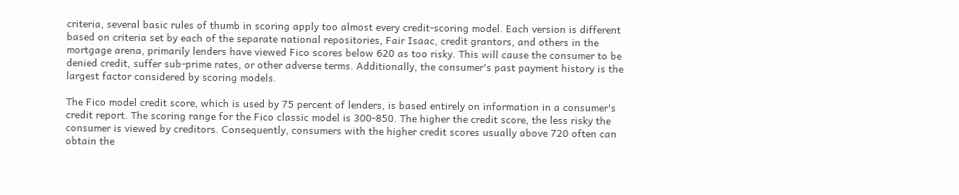criteria, several basic rules of thumb in scoring apply too almost every credit-scoring model. Each version is different based on criteria set by each of the separate national repositories, Fair Isaac, credit grantors, and others in the mortgage arena, primarily lenders have viewed Fico scores below 620 as too risky. This will cause the consumer to be denied credit, suffer sub-prime rates, or other adverse terms. Additionally, the consumer's past payment history is the largest factor considered by scoring models.

The Fico model credit score, which is used by 75 percent of lenders, is based entirely on information in a consumer's credit report. The scoring range for the Fico classic model is 300-850. The higher the credit score, the less risky the consumer is viewed by creditors. Consequently, consumers with the higher credit scores usually above 720 often can obtain the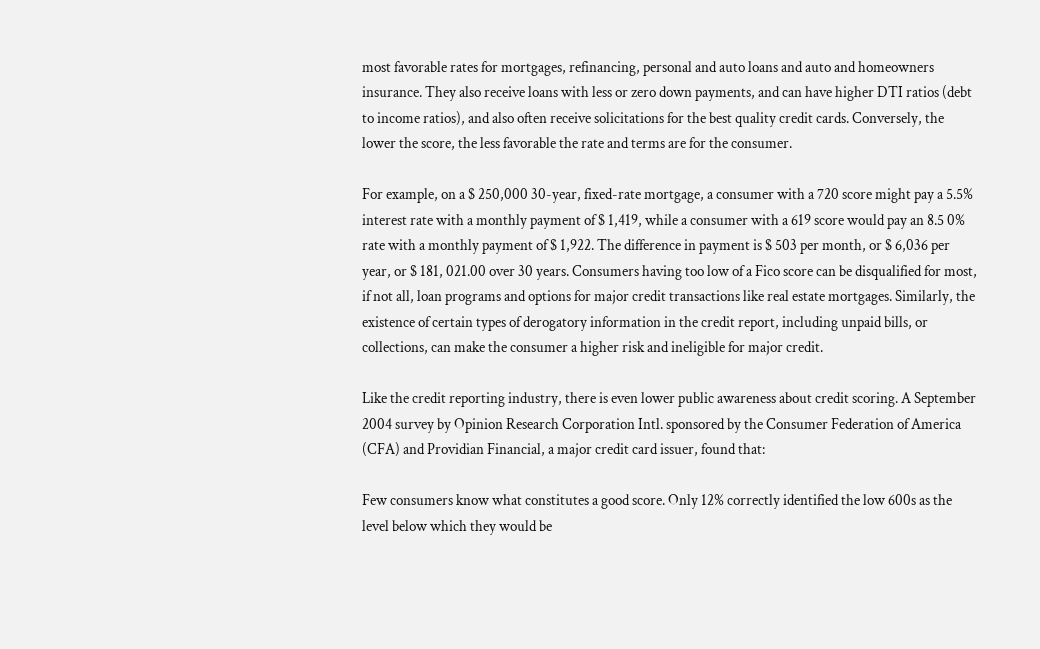most favorable rates for mortgages, refinancing, personal and auto loans and auto and homeowners insurance. They also receive loans with less or zero down payments, and can have higher DTI ratios (debt to income ratios), and also often receive solicitations for the best quality credit cards. Conversely, the lower the score, the less favorable the rate and terms are for the consumer.

For example, on a $ 250,000 30-year, fixed-rate mortgage, a consumer with a 720 score might pay a 5.5% interest rate with a monthly payment of $ 1,419, while a consumer with a 619 score would pay an 8.5 0% rate with a monthly payment of $ 1,922. The difference in payment is $ 503 per month, or $ 6,036 per year, or $ 181, 021.00 over 30 years. Consumers having too low of a Fico score can be disqualified for most, if not all, loan programs and options for major credit transactions like real estate mortgages. Similarly, the existence of certain types of derogatory information in the credit report, including unpaid bills, or collections, can make the consumer a higher risk and ineligible for major credit.

Like the credit reporting industry, there is even lower public awareness about credit scoring. A September 2004 survey by Opinion Research Corporation Intl. sponsored by the Consumer Federation of America (CFA) and Providian Financial, a major credit card issuer, found that:

Few consumers know what constitutes a good score. Only 12% correctly identified the low 600s as the level below which they would be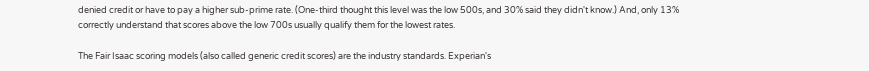denied credit or have to pay a higher sub-prime rate. (One-third thought this level was the low 500s, and 30% said they didn't know.) And, only 13% correctly understand that scores above the low 700s usually qualify them for the lowest rates.

The Fair Isaac scoring models (also called generic credit scores) are the industry standards. Experian's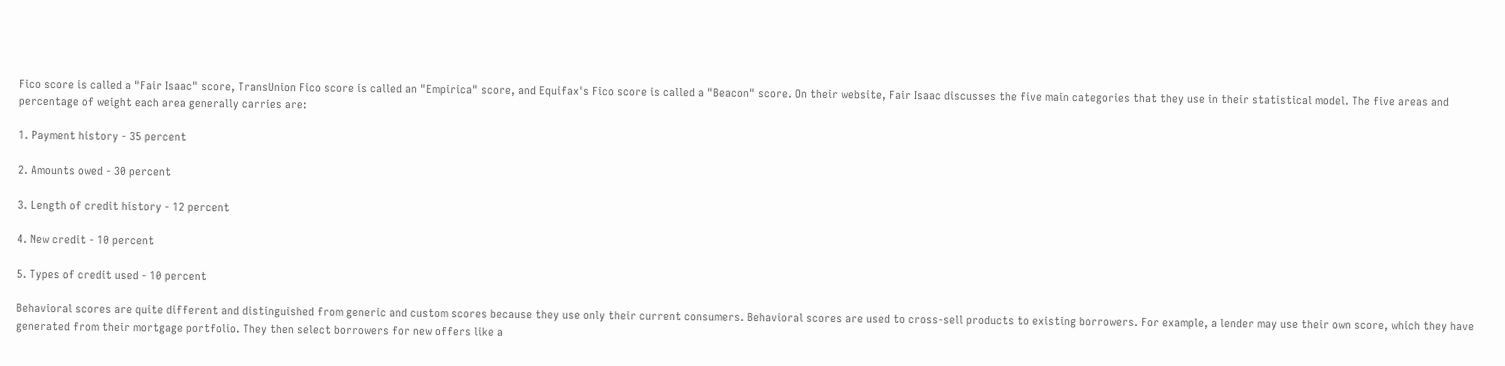Fico score is called a "Fair Isaac" score, TransUnion Fico score is called an "Empirica" score, and Equifax's Fico score is called a "Beacon" score. On their website, Fair Isaac discusses the five main categories that they use in their statistical model. The five areas and percentage of weight each area generally carries are:

1. Payment history - 35 percent

2. Amounts owed - 30 percent

3. Length of credit history - 12 percent

4. New credit - 10 percent

5. Types of credit used - 10 percent

Behavioral scores are quite different and distinguished from generic and custom scores because they use only their current consumers. Behavioral scores are used to cross-sell products to existing borrowers. For example, a lender may use their own score, which they have generated from their mortgage portfolio. They then select borrowers for new offers like a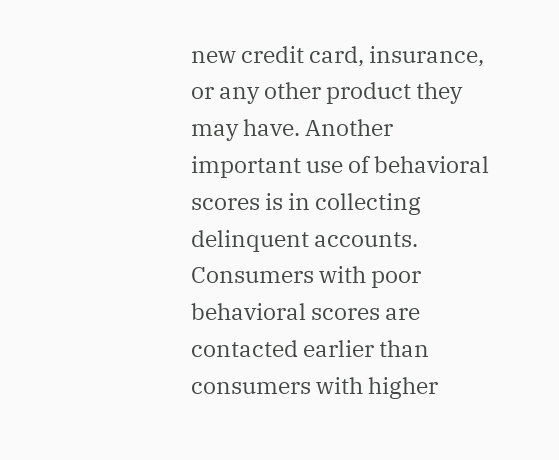new credit card, insurance, or any other product they may have. Another important use of behavioral scores is in collecting delinquent accounts. Consumers with poor behavioral scores are contacted earlier than consumers with higher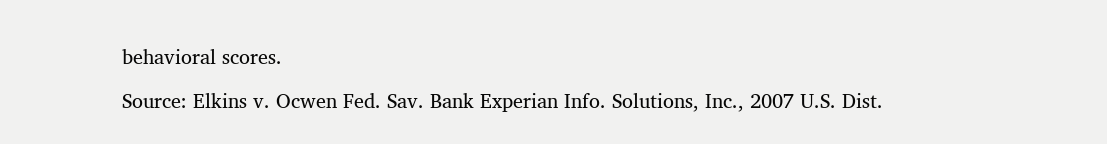behavioral scores.

Source: Elkins v. Ocwen Fed. Sav. Bank Experian Info. Solutions, Inc., 2007 U.S. Dist.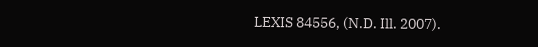LEXIS 84556, (N.D. Ill. 2007).